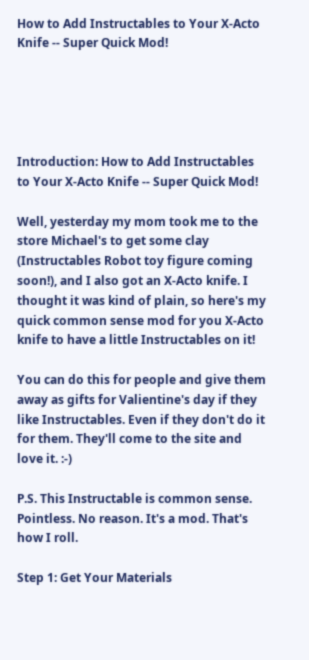How to Add Instructables to Your X-Acto Knife -- Super Quick Mod!





Introduction: How to Add Instructables to Your X-Acto Knife -- Super Quick Mod!

Well, yesterday my mom took me to the store Michael's to get some clay (Instructables Robot toy figure coming soon!), and I also got an X-Acto knife. I thought it was kind of plain, so here's my quick common sense mod for you X-Acto knife to have a little Instructables on it!

You can do this for people and give them away as gifts for Valientine's day if they like Instructables. Even if they don't do it for them. They'll come to the site and love it. :-)

P.S. This Instructable is common sense. Pointless. No reason. It's a mod. That's how I roll.

Step 1: Get Your Materials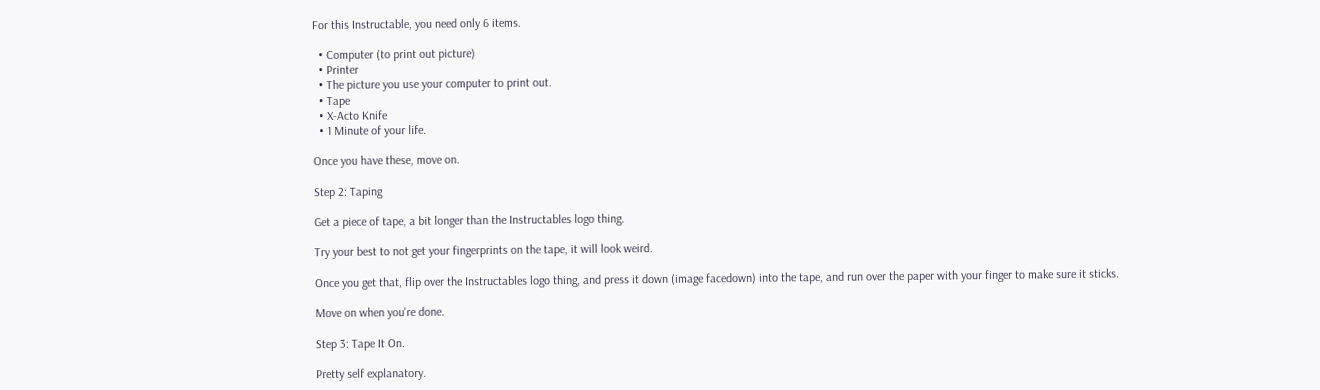For this Instructable, you need only 6 items.

  • Computer (to print out picture)
  • Printer
  • The picture you use your computer to print out.
  • Tape
  • X-Acto Knife
  • 1 Minute of your life.

Once you have these, move on.

Step 2: Taping

Get a piece of tape, a bit longer than the Instructables logo thing.

Try your best to not get your fingerprints on the tape, it will look weird.

Once you get that, flip over the Instructables logo thing, and press it down (image facedown) into the tape, and run over the paper with your finger to make sure it sticks.

Move on when you're done.

Step 3: Tape It On.

Pretty self explanatory.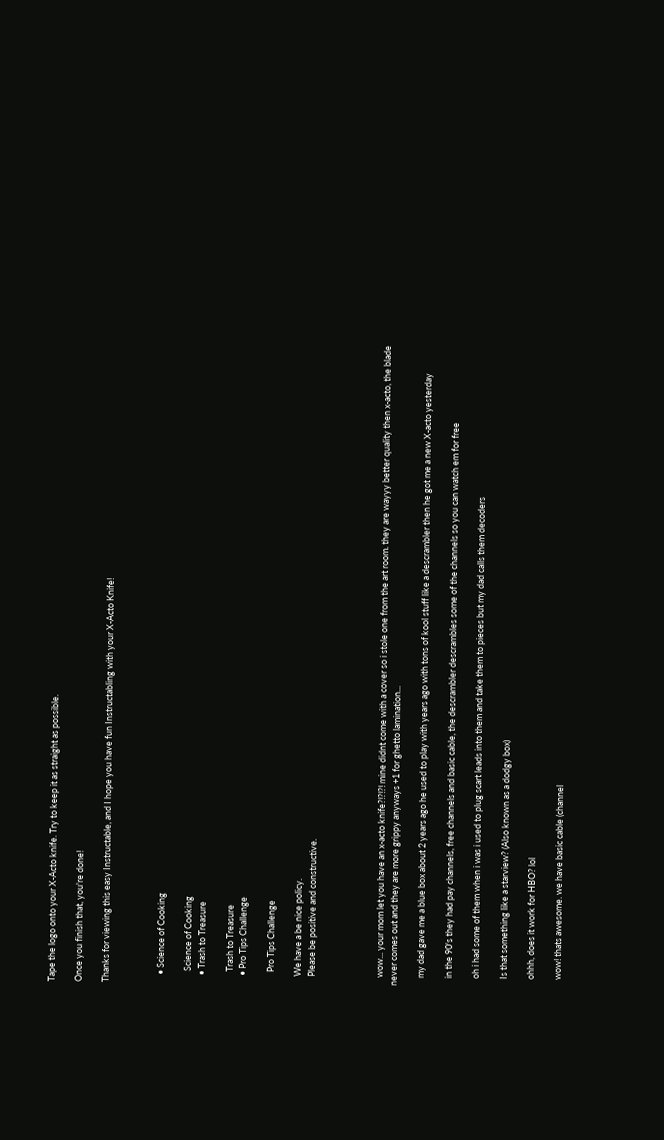Tape the logo onto your X-Acto knife. Try to keep it as straight as possible.

Once you finish that, you're done!

Thanks for viewing this easy Instructable, and I hope you have fun Instructabling with your X-Acto Knife!



    • Science of Cooking

      Science of Cooking
    • Trash to Treasure

      Trash to Treasure
    • Pro Tips Challenge

      Pro Tips Challenge

    We have a be nice policy.
    Please be positive and constructive.




    wow... your mom let you have an x-acto knife?!?!?! mine didnt come with a cover so i stole one from the art room. they are wayyy better quality then x-acto, the blade never comes out and they are more grippy anyways +1 for ghetto lamination...

    my dad gave me a blue box about 2 years ago he used to play with years ago with tons of kool stuff like a descrambler then he got me a new X-acto yesterday

    in the 90's they had pay channels, free channels and basic cable, the descrambler descrambles some of the channels so you can watch em for free

    oh i had some of them when i was i used to plug scart leads into them and take them to pieces but my dad calls them decoders

    Is that something like a starview? (Also known as a dodgy box)

    ohhh, does it work for HBO? lol

    wow! thats awesome. we have basic cable (channel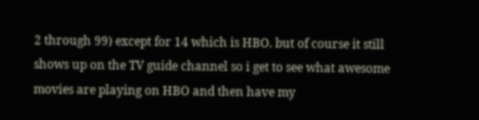2 through 99) except for 14 which is HBO. but of course it still shows up on the TV guide channel so i get to see what awesome movies are playing on HBO and then have my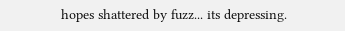hopes shattered by fuzz... its depressing.